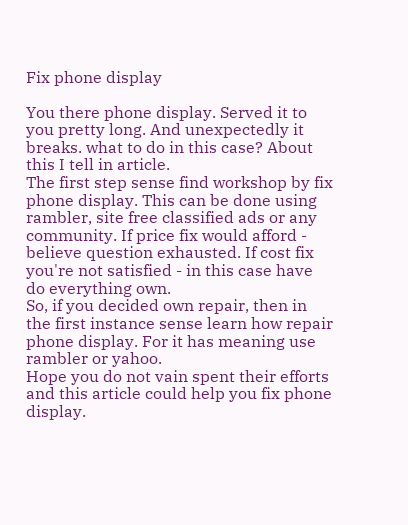Fix phone display

You there phone display. Served it to you pretty long. And unexpectedly it breaks. what to do in this case? About this I tell in article.
The first step sense find workshop by fix phone display. This can be done using rambler, site free classified ads or any community. If price fix would afford - believe question exhausted. If cost fix you're not satisfied - in this case have do everything own.
So, if you decided own repair, then in the first instance sense learn how repair phone display. For it has meaning use rambler or yahoo.
Hope you do not vain spent their efforts and this article could help you fix phone display.